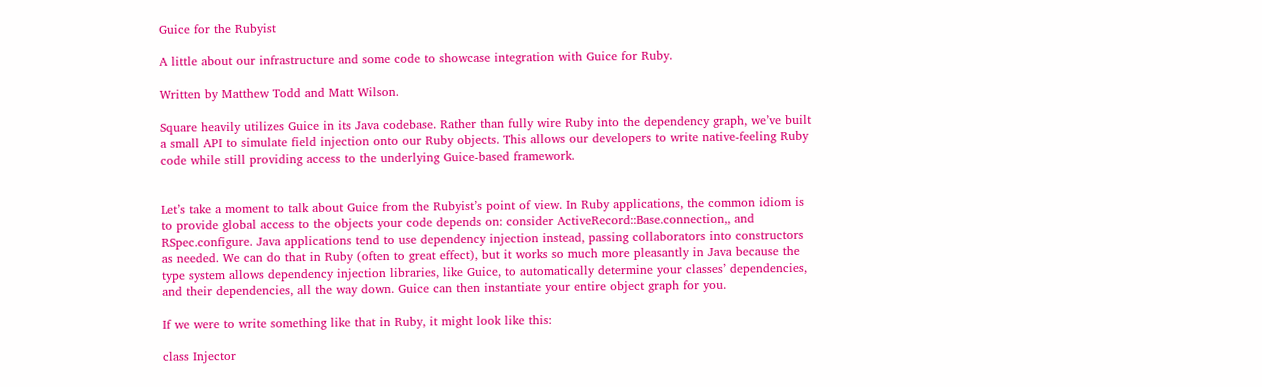Guice for the Rubyist

A little about our infrastructure and some code to showcase integration with Guice for Ruby.

Written by Matthew Todd and Matt Wilson.

Square heavily utilizes Guice in its Java codebase. Rather than fully wire Ruby into the dependency graph, we’ve built a small API to simulate field injection onto our Ruby objects. This allows our developers to write native-feeling Ruby code while still providing access to the underlying Guice-based framework.


Let’s take a moment to talk about Guice from the Rubyist’s point of view. In Ruby applications, the common idiom is to provide global access to the objects your code depends on: consider ActiveRecord::Base.connection,, and RSpec.configure. Java applications tend to use dependency injection instead, passing collaborators into constructors as needed. We can do that in Ruby (often to great effect), but it works so much more pleasantly in Java because the type system allows dependency injection libraries, like Guice, to automatically determine your classes’ dependencies, and their dependencies, all the way down. Guice can then instantiate your entire object graph for you.

If we were to write something like that in Ruby, it might look like this:

class Injector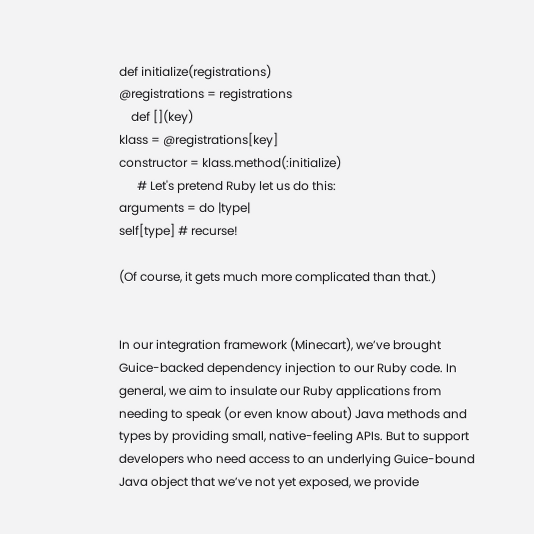def initialize(registrations)
@registrations = registrations
    def [](key)
klass = @registrations[key]
constructor = klass.method(:initialize)
      # Let's pretend Ruby let us do this:
arguments = do |type|
self[type] # recurse!

(Of course, it gets much more complicated than that.)


In our integration framework (Minecart), we’ve brought Guice-backed dependency injection to our Ruby code. In general, we aim to insulate our Ruby applications from needing to speak (or even know about) Java methods and types by providing small, native-feeling APIs. But to support developers who need access to an underlying Guice-bound Java object that we’ve not yet exposed, we provide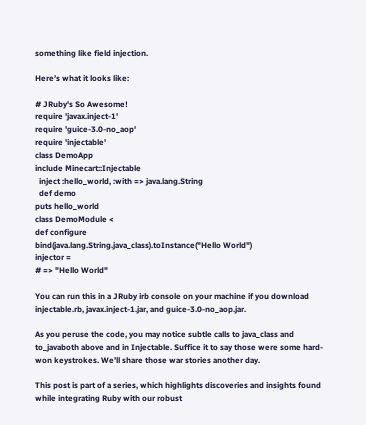something like field injection.

Here’s what it looks like:

# JRuby's So Awesome!
require 'javax.inject-1'
require 'guice-3.0-no_aop'
require 'injectable'
class DemoApp
include Minecart::Injectable
  inject :hello_world, :with => java.lang.String
  def demo
puts hello_world
class DemoModule <
def configure
bind(java.lang.String.java_class).toInstance("Hello World")
injector =
# => "Hello World"

You can run this in a JRuby irb console on your machine if you download injectable.rb, javax.inject-1.jar, and guice-3.0-no_aop.jar.

As you peruse the code, you may notice subtle calls to java_class and to_javaboth above and in Injectable. Suffice it to say those were some hard-won keystrokes. We’ll share those war stories another day.

This post is part of a series, which highlights discoveries and insights found while integrating Ruby with our robust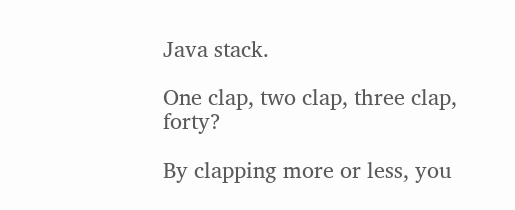Java stack.

One clap, two clap, three clap, forty?

By clapping more or less, you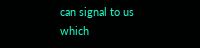can signal to us which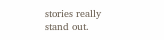stories really stand out.